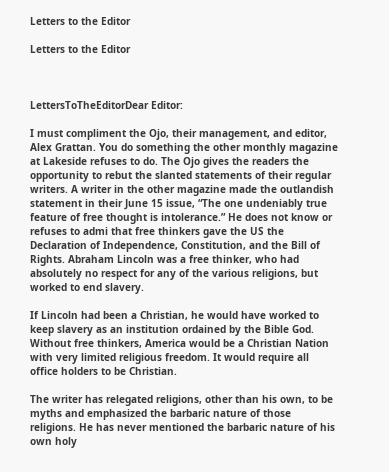Letters to the Editor

Letters to the Editor



LettersToTheEditorDear Editor:

I must compliment the Ojo, their management, and editor, Alex Grattan. You do something the other monthly magazine at Lakeside refuses to do. The Ojo gives the readers the opportunity to rebut the slanted statements of their regular writers. A writer in the other magazine made the outlandish statement in their June 15 issue, “The one undeniably true feature of free thought is intolerance.” He does not know or refuses to admi that free thinkers gave the US the Declaration of Independence, Constitution, and the Bill of Rights. Abraham Lincoln was a free thinker, who had absolutely no respect for any of the various religions, but worked to end slavery.

If Lincoln had been a Christian, he would have worked to keep slavery as an institution ordained by the Bible God. Without free thinkers, America would be a Christian Nation with very limited religious freedom. It would require all office holders to be Christian.

The writer has relegated religions, other than his own, to be myths and emphasized the barbaric nature of those religions. He has never mentioned the barbaric nature of his own holy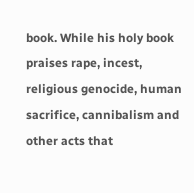book. While his holy book praises rape, incest, religious genocide, human sacrifice, cannibalism and other acts that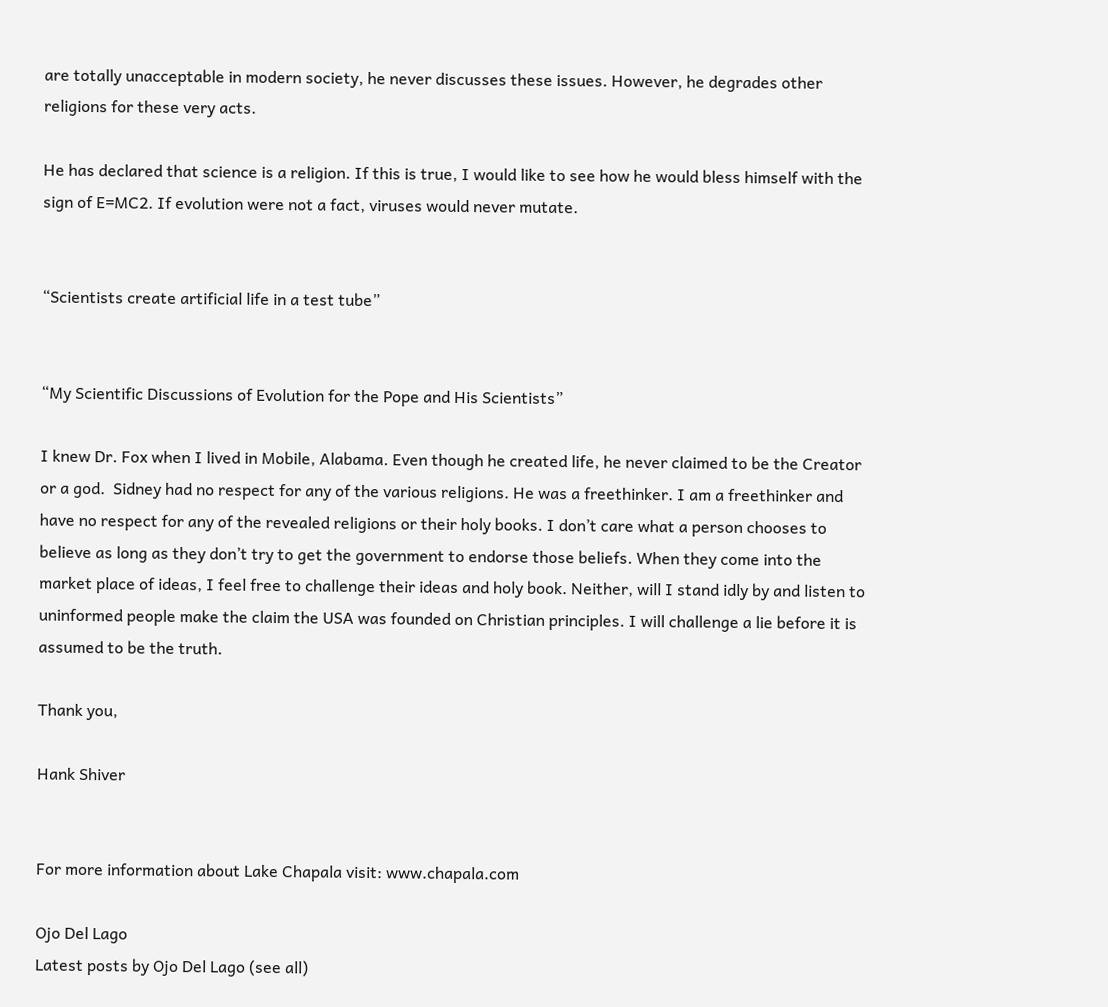are totally unacceptable in modern society, he never discusses these issues. However, he degrades other religions for these very acts.

He has declared that science is a religion. If this is true, I would like to see how he would bless himself with the sign of E=MC2. If evolution were not a fact, viruses would never mutate.


“Scientists create artificial life in a test tube”


“My Scientific Discussions of Evolution for the Pope and His Scientists”

I knew Dr. Fox when I lived in Mobile, Alabama. Even though he created life, he never claimed to be the Creator or a god.  Sidney had no respect for any of the various religions. He was a freethinker. I am a freethinker and have no respect for any of the revealed religions or their holy books. I don’t care what a person chooses to believe as long as they don’t try to get the government to endorse those beliefs. When they come into the market place of ideas, I feel free to challenge their ideas and holy book. Neither, will I stand idly by and listen to uninformed people make the claim the USA was founded on Christian principles. I will challenge a lie before it is assumed to be the truth.

Thank you,

Hank Shiver


For more information about Lake Chapala visit: www.chapala.com

Ojo Del Lago
Latest posts by Ojo Del Lago (see all)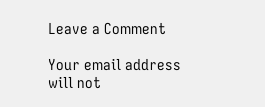Leave a Comment

Your email address will not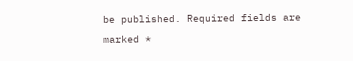be published. Required fields are marked *